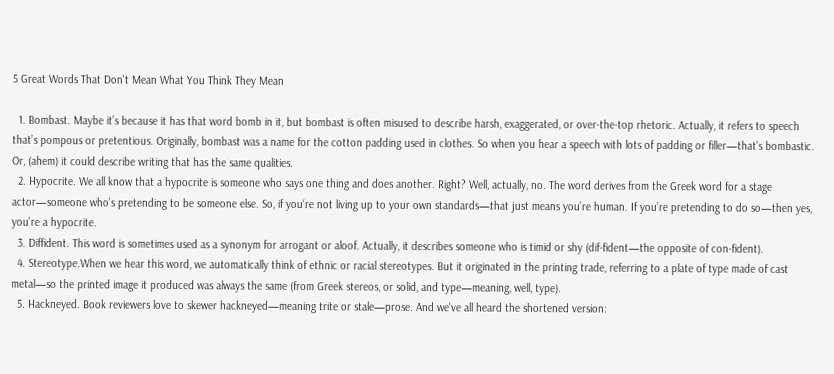5 Great Words That Don't Mean What You Think They Mean

  1. Bombast. Maybe it’s because it has that word bomb in it, but bombast is often misused to describe harsh, exaggerated, or over-the-top rhetoric. Actually, it refers to speech that’s pompous or pretentious. Originally, bombast was a name for the cotton padding used in clothes. So when you hear a speech with lots of padding or filler—that’s bombastic. Or, (ahem) it could describe writing that has the same qualities.
  2. Hypocrite. We all know that a hypocrite is someone who says one thing and does another. Right? Well, actually, no. The word derives from the Greek word for a stage actor—someone who’s pretending to be someone else. So, if you‘re not living up to your own standards—that just means you’re human. If you’re pretending to do so—then yes, you’re a hypocrite.
  3. Diffident. This word is sometimes used as a synonym for arrogant or aloof. Actually, it describes someone who is timid or shy (dif-fident—the opposite of con-fident).
  4. Stereotype.When we hear this word, we automatically think of ethnic or racial stereotypes. But it originated in the printing trade, referring to a plate of type made of cast metal—so the printed image it produced was always the same (from Greek stereos, or solid, and type—meaning, well, type).
  5. Hackneyed. Book reviewers love to skewer hackneyed—meaning trite or stale—prose. And we've all heard the shortened version: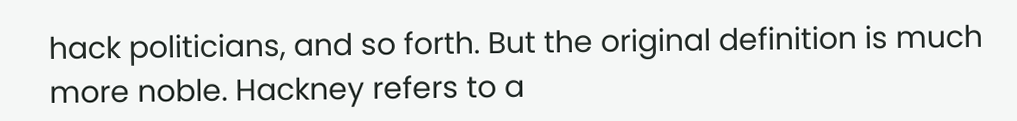hack politicians, and so forth. But the original definition is much more noble. Hackney refers to a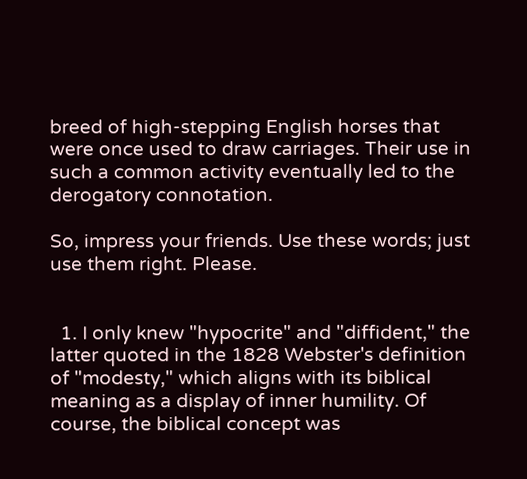breed of high-stepping English horses that were once used to draw carriages. Their use in such a common activity eventually led to the derogatory connotation.

So, impress your friends. Use these words; just use them right. Please.


  1. I only knew "hypocrite" and "diffident," the latter quoted in the 1828 Webster's definition of "modesty," which aligns with its biblical meaning as a display of inner humility. Of course, the biblical concept was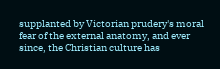supplanted by Victorian prudery's moral fear of the external anatomy, and ever since, the Christian culture has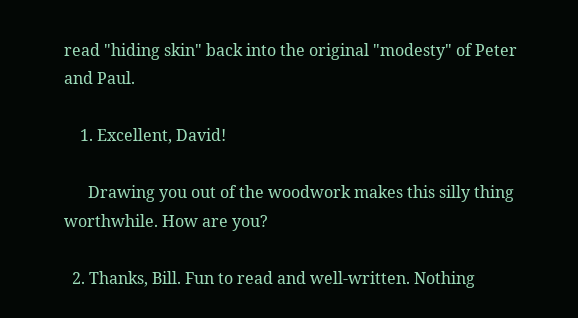read "hiding skin" back into the original "modesty" of Peter and Paul.

    1. Excellent, David!

      Drawing you out of the woodwork makes this silly thing worthwhile. How are you?

  2. Thanks, Bill. Fun to read and well-written. Nothing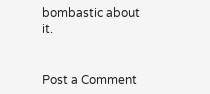bombastic about it.


Post a Comment